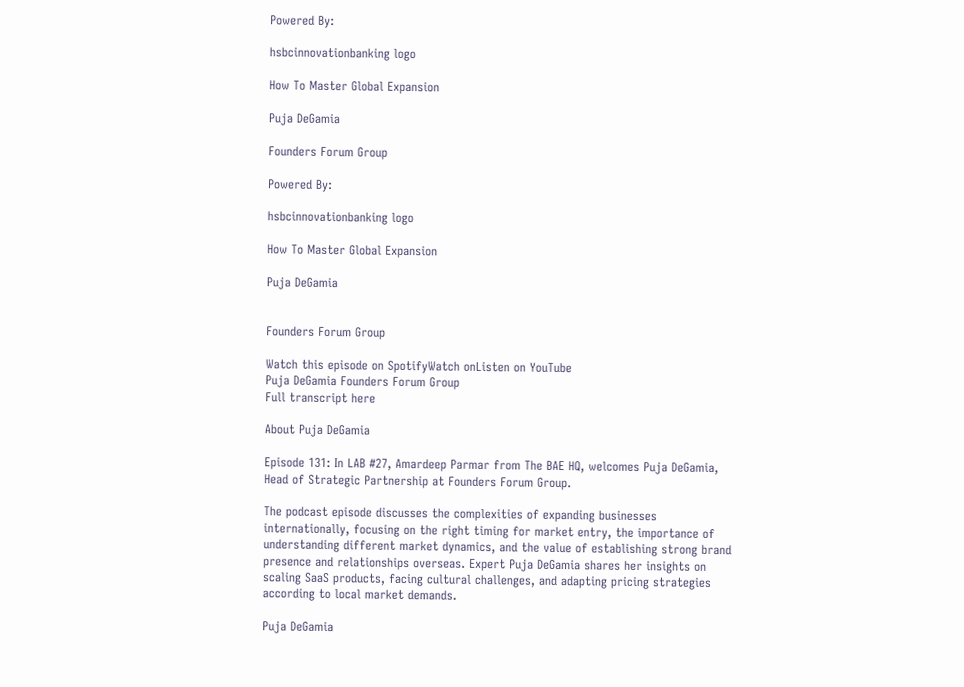Powered By:

hsbcinnovationbanking logo

How To Master Global Expansion

Puja DeGamia

Founders Forum Group

Powered By:

hsbcinnovationbanking logo

How To Master Global Expansion

Puja DeGamia


Founders Forum Group

Watch this episode on SpotifyWatch onListen on YouTube
Puja DeGamia Founders Forum Group
Full transcript here

About Puja DeGamia

Episode 131: In LAB #27, Amardeep Parmar from The BAE HQ, welcomes Puja DeGamia, Head of Strategic Partnership at Founders Forum Group.

The podcast episode discusses the complexities of expanding businesses internationally, focusing on the right timing for market entry, the importance of understanding different market dynamics, and the value of establishing strong brand presence and relationships overseas. Expert Puja DeGamia shares her insights on scaling SaaS products, facing cultural challenges, and adapting pricing strategies according to local market demands.

Puja DeGamia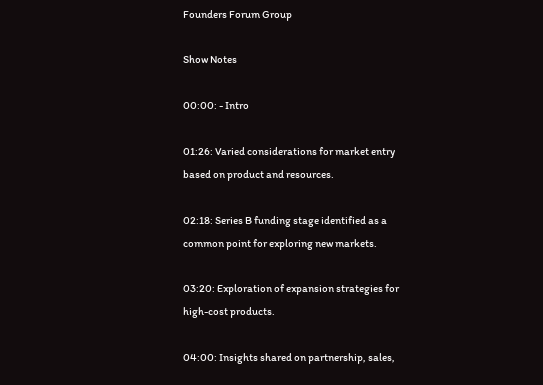Founders Forum Group

Show Notes

00:00: - Intro

01:26: Varied considerations for market entry based on product and resources.

02:18: Series B funding stage identified as a common point for exploring new markets.

03:20: Exploration of expansion strategies for high-cost products.

04:00: Insights shared on partnership, sales,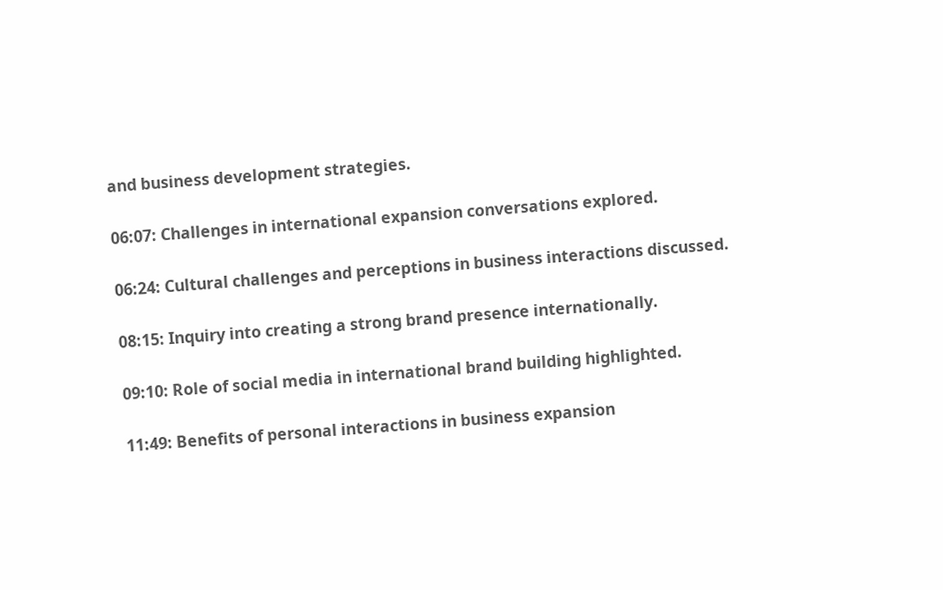and business development strategies.

06:07: Challenges in international expansion conversations explored.

06:24: Cultural challenges and perceptions in business interactions discussed.

08:15: Inquiry into creating a strong brand presence internationally.

09:10: Role of social media in international brand building highlighted.

11:49: Benefits of personal interactions in business expansion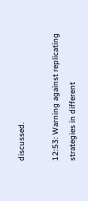discussed.

12:53: Warning against replicating strategies in different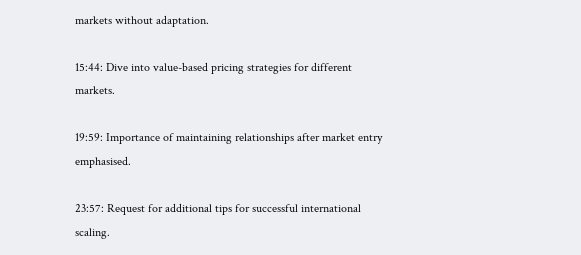markets without adaptation.

15:44: Dive into value-based pricing strategies for different markets.

19:59: Importance of maintaining relationships after market entry emphasised.

23:57: Request for additional tips for successful international scaling.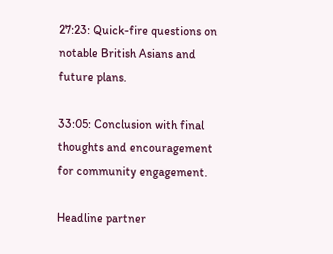27:23: Quick-fire questions on notable British Asians and future plans.

33:05: Conclusion with final thoughts and encouragement for community engagement.

Headline partner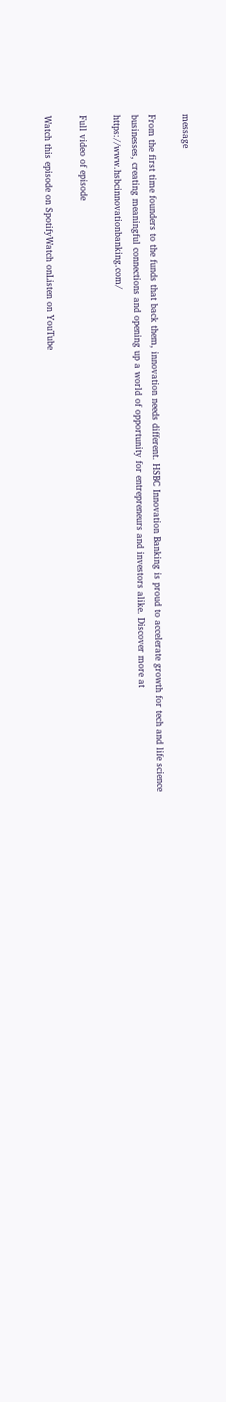message

From the first time founders to the funds that back them, innovation needs different. HSBC Innovation Banking is proud to accelerate growth for tech and life science businesses, creating meaningful connections and opening up a world of opportunity for entrepreneurs and investors alike. Discover more at https://www.hsbcinnovationbanking.com/

Full video of episode

Watch this episode on SpotifyWatch onListen on YouTube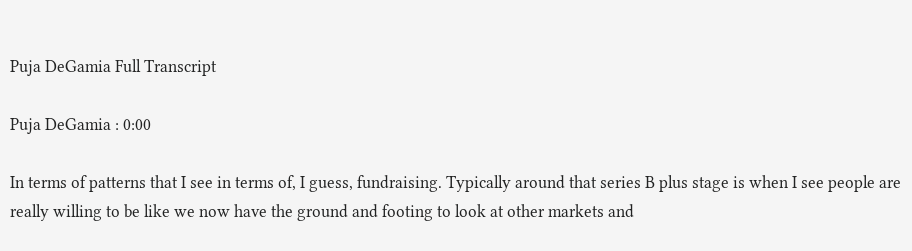Puja DeGamia Full Transcript

Puja DeGamia : 0:00

In terms of patterns that I see in terms of, I guess, fundraising. Typically around that series B plus stage is when I see people are really willing to be like we now have the ground and footing to look at other markets and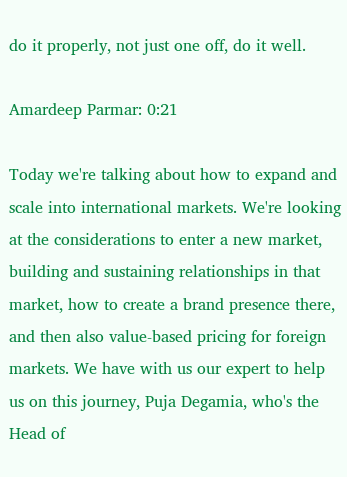do it properly, not just one off, do it well.

Amardeep Parmar: 0:21

Today we're talking about how to expand and scale into international markets. We're looking at the considerations to enter a new market, building and sustaining relationships in that market, how to create a brand presence there, and then also value-based pricing for foreign markets. We have with us our expert to help us on this journey, Puja Degamia, who's the Head of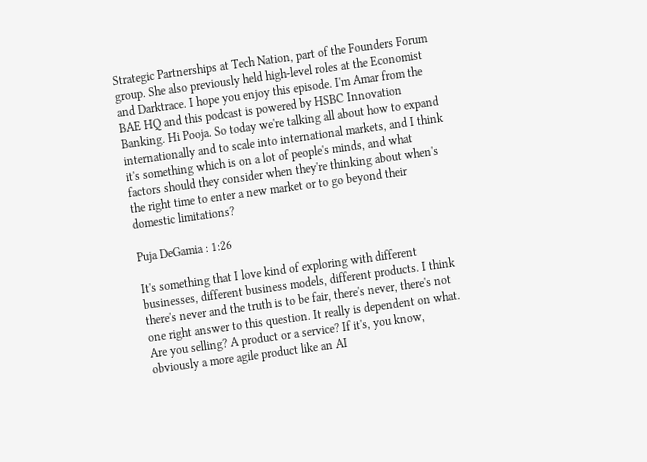Strategic Partnerships at Tech Nation, part of the Founders Forum group. She also previously held high-level roles at the Economist and Darktrace. I hope you enjoy this episode. I'm Amar from the BAE HQ and this podcast is powered by HSBC Innovation Banking. Hi Pooja. So today we're talking all about how to expand internationally and to scale into international markets, and I think it's something which is on a lot of people's minds, and what factors should they consider when they're thinking about when's the right time to enter a new market or to go beyond their domestic limitations?

Puja DeGamia : 1:26

It's something that I love kind of exploring with different businesses, different business models, different products. I think there's never and the truth is to be fair, there's never, there's not one right answer to this question. It really is dependent on what. Are you selling? A product or a service? If it's, you know, obviously a more agile product like an AI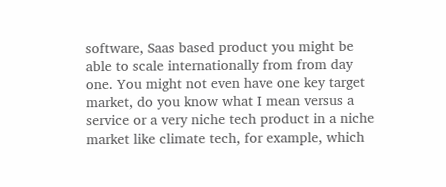software, Saas based product you might be able to scale internationally from from day one. You might not even have one key target market, do you know what I mean versus a service or a very niche tech product in a niche market like climate tech, for example, which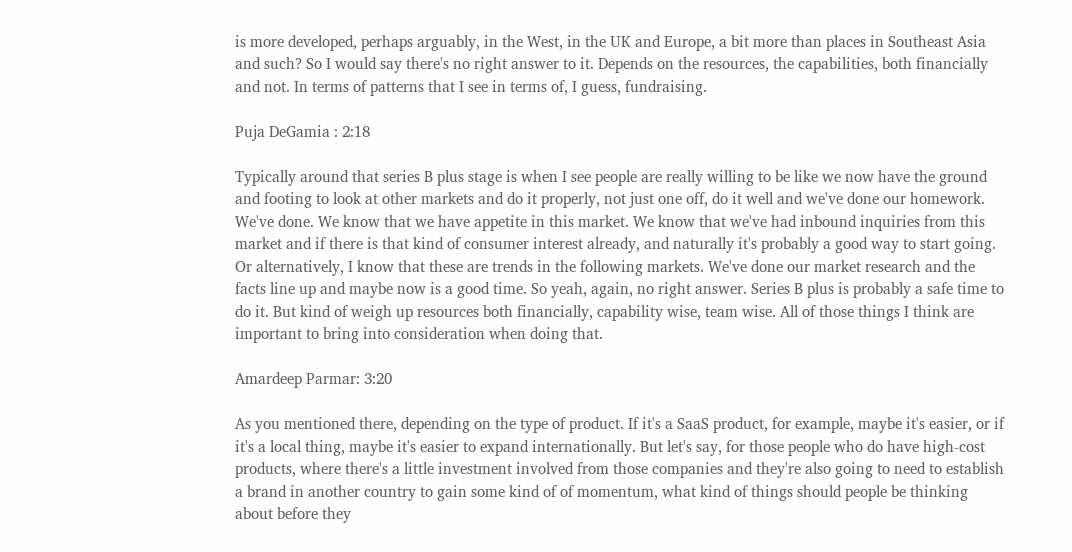is more developed, perhaps arguably, in the West, in the UK and Europe, a bit more than places in Southeast Asia and such? So I would say there's no right answer to it. Depends on the resources, the capabilities, both financially and not. In terms of patterns that I see in terms of, I guess, fundraising.

Puja DeGamia : 2:18

Typically around that series B plus stage is when I see people are really willing to be like we now have the ground and footing to look at other markets and do it properly, not just one off, do it well and we've done our homework. We've done. We know that we have appetite in this market. We know that we've had inbound inquiries from this market and if there is that kind of consumer interest already, and naturally it's probably a good way to start going. Or alternatively, I know that these are trends in the following markets. We've done our market research and the facts line up and maybe now is a good time. So yeah, again, no right answer. Series B plus is probably a safe time to do it. But kind of weigh up resources both financially, capability wise, team wise. All of those things I think are important to bring into consideration when doing that.

Amardeep Parmar: 3:20

As you mentioned there, depending on the type of product. If it's a SaaS product, for example, maybe it's easier, or if it's a local thing, maybe it's easier to expand internationally. But let's say, for those people who do have high-cost products, where there's a little investment involved from those companies and they're also going to need to establish a brand in another country to gain some kind of of momentum, what kind of things should people be thinking about before they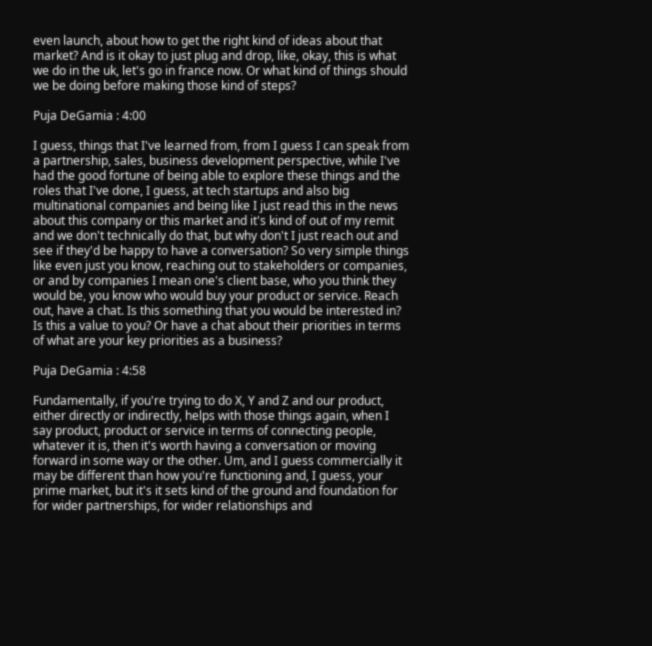even launch, about how to get the right kind of ideas about that market? And is it okay to just plug and drop, like, okay, this is what we do in the uk, let's go in france now. Or what kind of things should we be doing before making those kind of steps?

Puja DeGamia : 4:00

I guess, things that I've learned from, from I guess I can speak from a partnership, sales, business development perspective, while I've had the good fortune of being able to explore these things and the roles that I've done, I guess, at tech startups and also big multinational companies and being like I just read this in the news about this company or this market and it's kind of out of my remit and we don't technically do that, but why don't I just reach out and see if they'd be happy to have a conversation? So very simple things like even just you know, reaching out to stakeholders or companies, or and by companies I mean one's client base, who you think they would be, you know who would buy your product or service. Reach out, have a chat. Is this something that you would be interested in? Is this a value to you? Or have a chat about their priorities in terms of what are your key priorities as a business?

Puja DeGamia : 4:58

Fundamentally, if you're trying to do X, Y and Z and our product, either directly or indirectly, helps with those things again, when I say product, product or service in terms of connecting people, whatever it is, then it's worth having a conversation or moving forward in some way or the other. Um, and I guess commercially it may be different than how you're functioning and, I guess, your prime market, but it's it sets kind of the ground and foundation for for wider partnerships, for wider relationships and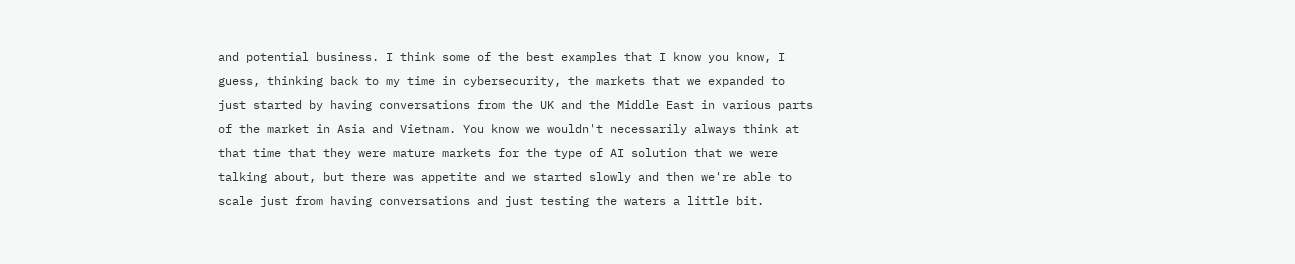and potential business. I think some of the best examples that I know you know, I guess, thinking back to my time in cybersecurity, the markets that we expanded to just started by having conversations from the UK and the Middle East in various parts of the market in Asia and Vietnam. You know we wouldn't necessarily always think at that time that they were mature markets for the type of AI solution that we were talking about, but there was appetite and we started slowly and then we're able to scale just from having conversations and just testing the waters a little bit.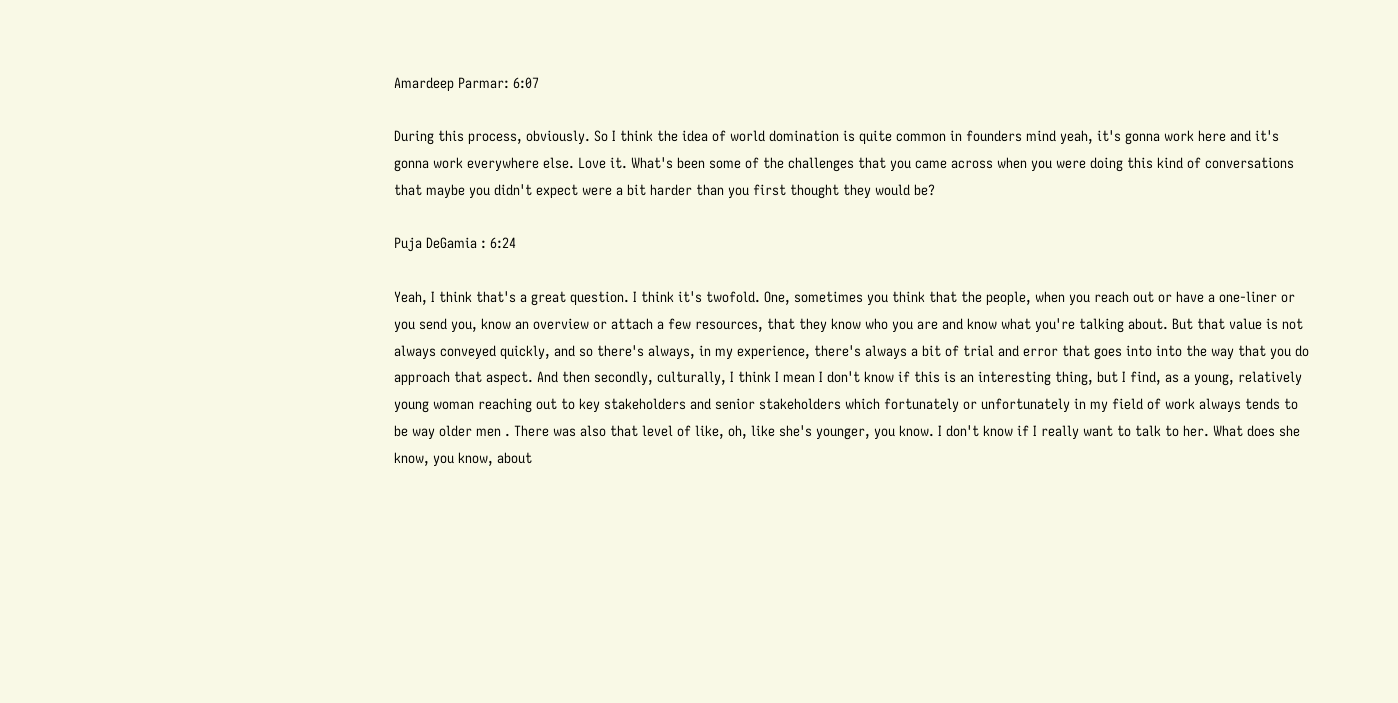Amardeep Parmar: 6:07

During this process, obviously. So I think the idea of world domination is quite common in founders mind yeah, it's gonna work here and it's gonna work everywhere else. Love it. What's been some of the challenges that you came across when you were doing this kind of conversations that maybe you didn't expect were a bit harder than you first thought they would be?

Puja DeGamia : 6:24

Yeah, I think that's a great question. I think it's twofold. One, sometimes you think that the people, when you reach out or have a one-liner or you send you, know an overview or attach a few resources, that they know who you are and know what you're talking about. But that value is not always conveyed quickly, and so there's always, in my experience, there's always a bit of trial and error that goes into into the way that you do approach that aspect. And then secondly, culturally, I think I mean I don't know if this is an interesting thing, but I find, as a young, relatively young woman reaching out to key stakeholders and senior stakeholders which fortunately or unfortunately in my field of work always tends to be way older men . There was also that level of like, oh, like she's younger, you know. I don't know if I really want to talk to her. What does she know, you know, about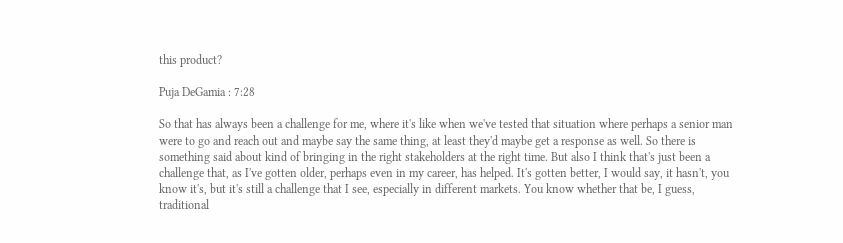this product?

Puja DeGamia : 7:28

So that has always been a challenge for me, where it's like when we've tested that situation where perhaps a senior man were to go and reach out and maybe say the same thing, at least they'd maybe get a response as well. So there is something said about kind of bringing in the right stakeholders at the right time. But also I think that's just been a challenge that, as I've gotten older, perhaps even in my career, has helped. It's gotten better, I would say, it hasn't, you know it's, but it's still a challenge that I see, especially in different markets. You know whether that be, I guess, traditional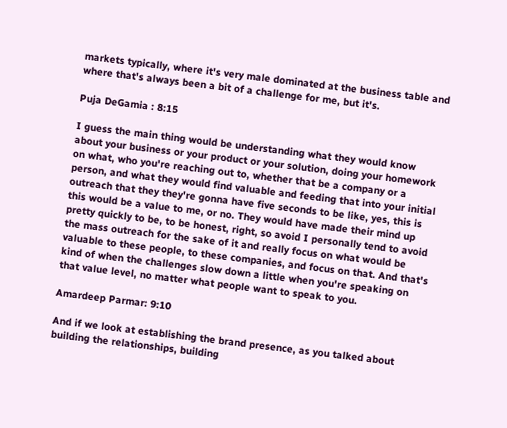markets typically, where it's very male dominated at the business table and where that's always been a bit of a challenge for me, but it's.

Puja DeGamia : 8:15

I guess the main thing would be understanding what they would know about your business or your product or your solution, doing your homework on what, who you're reaching out to, whether that be a company or a person, and what they would find valuable and feeding that into your initial outreach that they they're gonna have five seconds to be like, yes, this is this would be a value to me, or no. They would have made their mind up pretty quickly to be, to be honest, right, so avoid I personally tend to avoid the mass outreach for the sake of it and really focus on what would be valuable to these people, to these companies, and focus on that. And that's kind of when the challenges slow down a little when you're speaking on that value level, no matter what people want to speak to you.

Amardeep Parmar: 9:10

And if we look at establishing the brand presence, as you talked about building the relationships, building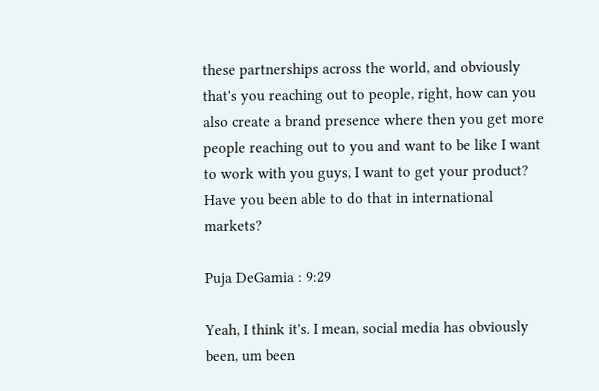these partnerships across the world, and obviously that's you reaching out to people, right, how can you also create a brand presence where then you get more people reaching out to you and want to be like I want to work with you guys, I want to get your product? Have you been able to do that in international markets?

Puja DeGamia : 9:29

Yeah, I think it's. I mean, social media has obviously been, um been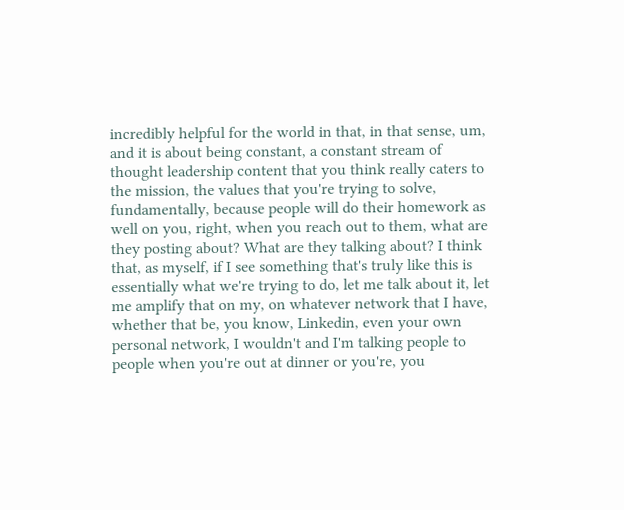incredibly helpful for the world in that, in that sense, um, and it is about being constant, a constant stream of thought leadership content that you think really caters to the mission, the values that you're trying to solve, fundamentally, because people will do their homework as well on you, right, when you reach out to them, what are they posting about? What are they talking about? I think that, as myself, if I see something that's truly like this is essentially what we're trying to do, let me talk about it, let me amplify that on my, on whatever network that I have, whether that be, you know, Linkedin, even your own personal network, I wouldn't and I'm talking people to people when you're out at dinner or you're, you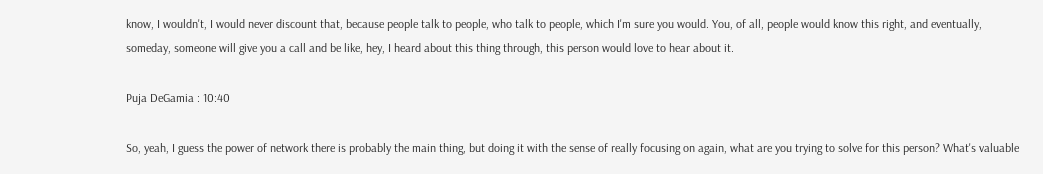know, I wouldn't, I would never discount that, because people talk to people, who talk to people, which I'm sure you would. You, of all, people would know this right, and eventually, someday, someone will give you a call and be like, hey, I heard about this thing through, this person would love to hear about it.

Puja DeGamia : 10:40

So, yeah, I guess the power of network there is probably the main thing, but doing it with the sense of really focusing on again, what are you trying to solve for this person? What's valuable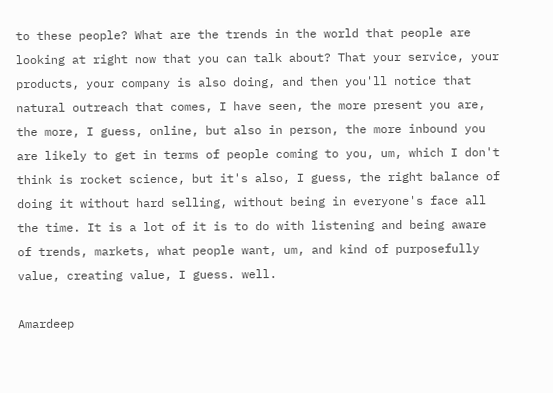to these people? What are the trends in the world that people are looking at right now that you can talk about? That your service, your products, your company is also doing, and then you'll notice that natural outreach that comes, I have seen, the more present you are, the more, I guess, online, but also in person, the more inbound you are likely to get in terms of people coming to you, um, which I don't think is rocket science, but it's also, I guess, the right balance of doing it without hard selling, without being in everyone's face all the time. It is a lot of it is to do with listening and being aware of trends, markets, what people want, um, and kind of purposefully value, creating value, I guess. well.

Amardeep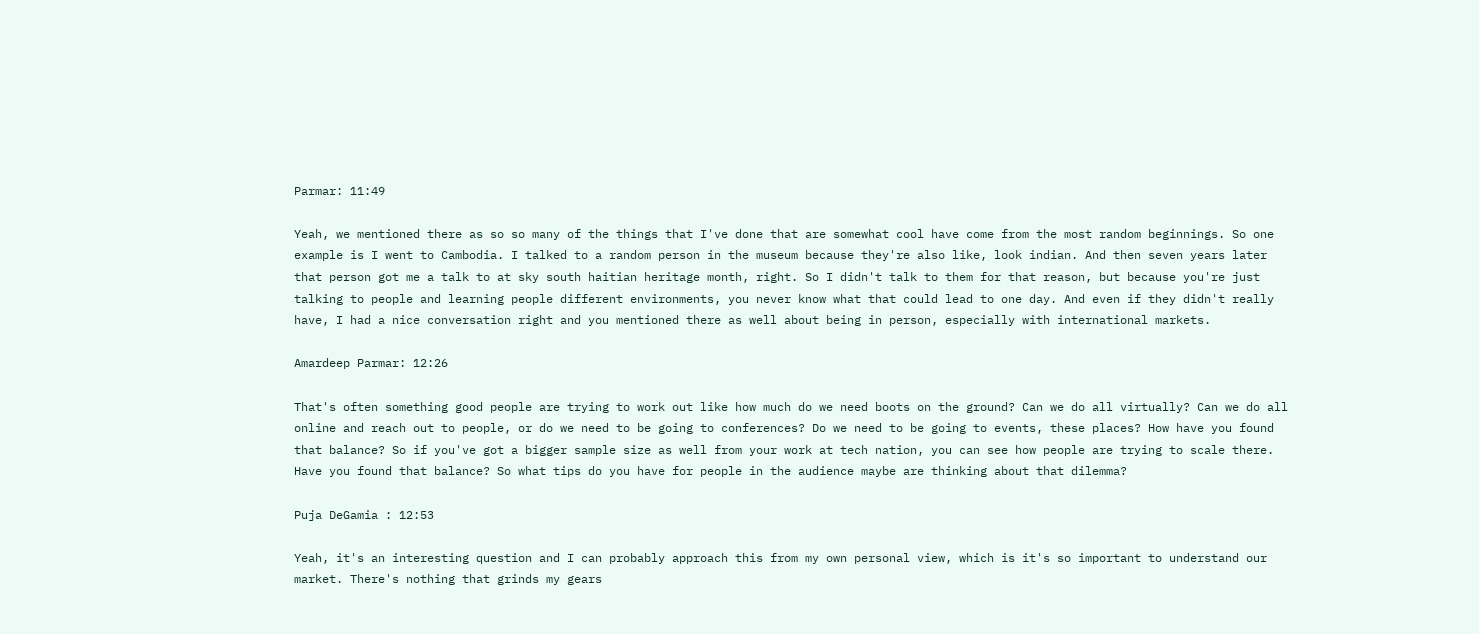Parmar: 11:49

Yeah, we mentioned there as so so many of the things that I've done that are somewhat cool have come from the most random beginnings. So one example is I went to Cambodia. I talked to a random person in the museum because they're also like, look indian. And then seven years later that person got me a talk to at sky south haitian heritage month, right. So I didn't talk to them for that reason, but because you're just talking to people and learning people different environments, you never know what that could lead to one day. And even if they didn't really have, I had a nice conversation right and you mentioned there as well about being in person, especially with international markets.

Amardeep Parmar: 12:26

That's often something good people are trying to work out like how much do we need boots on the ground? Can we do all virtually? Can we do all online and reach out to people, or do we need to be going to conferences? Do we need to be going to events, these places? How have you found that balance? So if you've got a bigger sample size as well from your work at tech nation, you can see how people are trying to scale there. Have you found that balance? So what tips do you have for people in the audience maybe are thinking about that dilemma?

Puja DeGamia : 12:53

Yeah, it's an interesting question and I can probably approach this from my own personal view, which is it's so important to understand our market. There's nothing that grinds my gears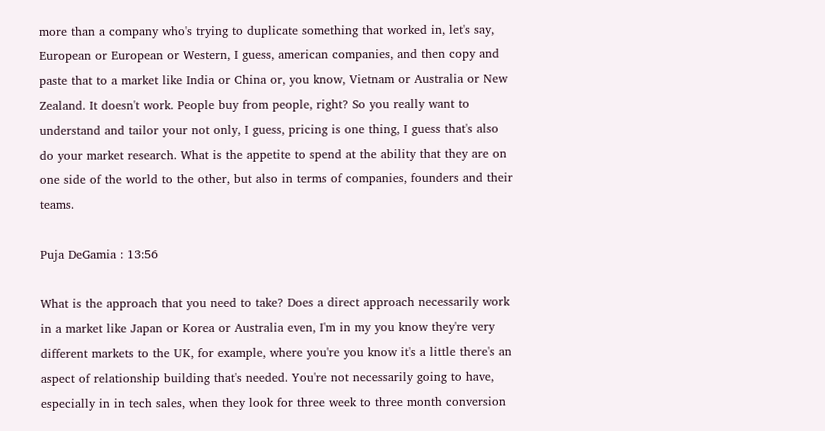more than a company who's trying to duplicate something that worked in, let's say, European or European or Western, I guess, american companies, and then copy and paste that to a market like India or China or, you know, Vietnam or Australia or New Zealand. It doesn't work. People buy from people, right? So you really want to understand and tailor your not only, I guess, pricing is one thing, I guess that's also do your market research. What is the appetite to spend at the ability that they are on one side of the world to the other, but also in terms of companies, founders and their teams.

Puja DeGamia : 13:56

What is the approach that you need to take? Does a direct approach necessarily work in a market like Japan or Korea or Australia even, I'm in my you know they're very different markets to the UK, for example, where you're you know it's a little there's an aspect of relationship building that's needed. You're not necessarily going to have, especially in in tech sales, when they look for three week to three month conversion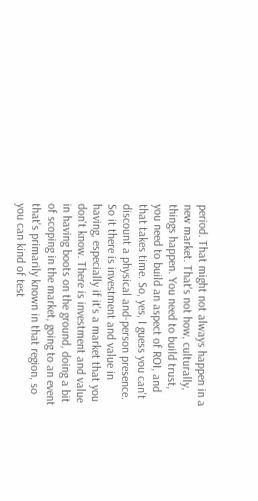period. That might not always happen in a new market. That's not how, culturally, things happen. You need to build trust, you need to build an aspect of ROI, and that takes time. So, yes, I guess you can't discount a physical and-person presence. So it there is investment and value in having, especially if it's a market that you don't know. There is investment and value in having boots on the ground, doing a bit of scoping in the market, going to an event that's primarily known in that region, so you can kind of test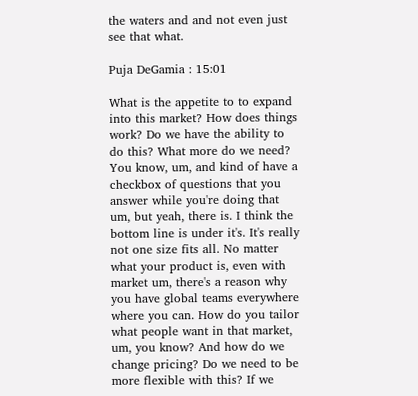the waters and and not even just see that what.

Puja DeGamia : 15:01

What is the appetite to to expand into this market? How does things work? Do we have the ability to do this? What more do we need? You know, um, and kind of have a checkbox of questions that you answer while you're doing that um, but yeah, there is. I think the bottom line is under it's. It's really not one size fits all. No matter what your product is, even with market um, there's a reason why you have global teams everywhere where you can. How do you tailor what people want in that market, um, you know? And how do we change pricing? Do we need to be more flexible with this? If we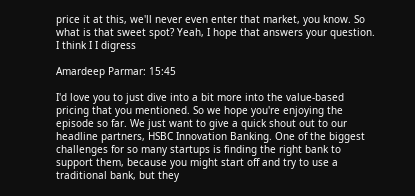price it at this, we'll never even enter that market, you know. So what is that sweet spot? Yeah, I hope that answers your question. I think I I digress

Amardeep Parmar: 15:45

I'd love you to just dive into a bit more into the value-based pricing that you mentioned. So we hope you're enjoying the episode so far. We just want to give a quick shout out to our headline partners, HSBC Innovation Banking. One of the biggest challenges for so many startups is finding the right bank to support them, because you might start off and try to use a traditional bank, but they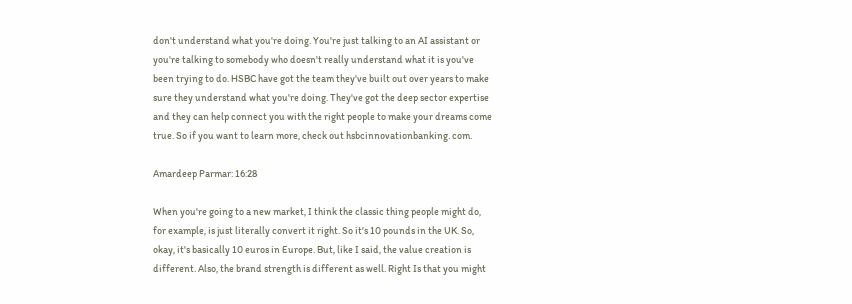don't understand what you're doing. You're just talking to an AI assistant or you're talking to somebody who doesn't really understand what it is you've been trying to do. HSBC have got the team they've built out over years to make sure they understand what you're doing. They've got the deep sector expertise and they can help connect you with the right people to make your dreams come true. So if you want to learn more, check out hsbcinnovationbanking. com.

Amardeep Parmar: 16:28

When you're going to a new market, I think the classic thing people might do, for example, is just literally convert it right. So it's 10 pounds in the UK. So, okay, it's basically 10 euros in Europe. But, like I said, the value creation is different. Also, the brand strength is different as well. Right Is that you might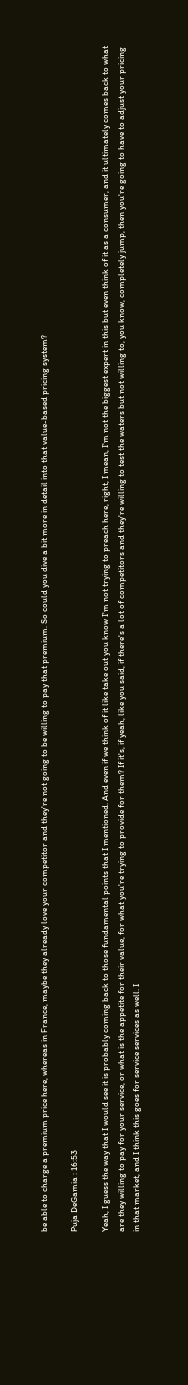be able to charge a premium price here, whereas in France, maybe they already love your competitor and they're not going to be willing to pay that premium. So could you dive a bit more in detail into that value-based pricing system?

Puja DeGamia : 16:53

Yeah, I guess the way that I would see it is probably coming back to those fundamental points that I mentioned. And even if we think of it like take out you know I'm not trying to preach here, right, I mean, I'm not the biggest expert in this but even think of it as a consumer, and it ultimately comes back to what are they willing to pay for your service, or what is the appetite for their value, for what you're trying to provide for them? If it's, if yeah, like you said, if there's a lot of competitors and they're willing to test the waters but not willing to, you know, completely jump, then you're going to have to adjust your pricing in that market, and I think this goes for service services as well. I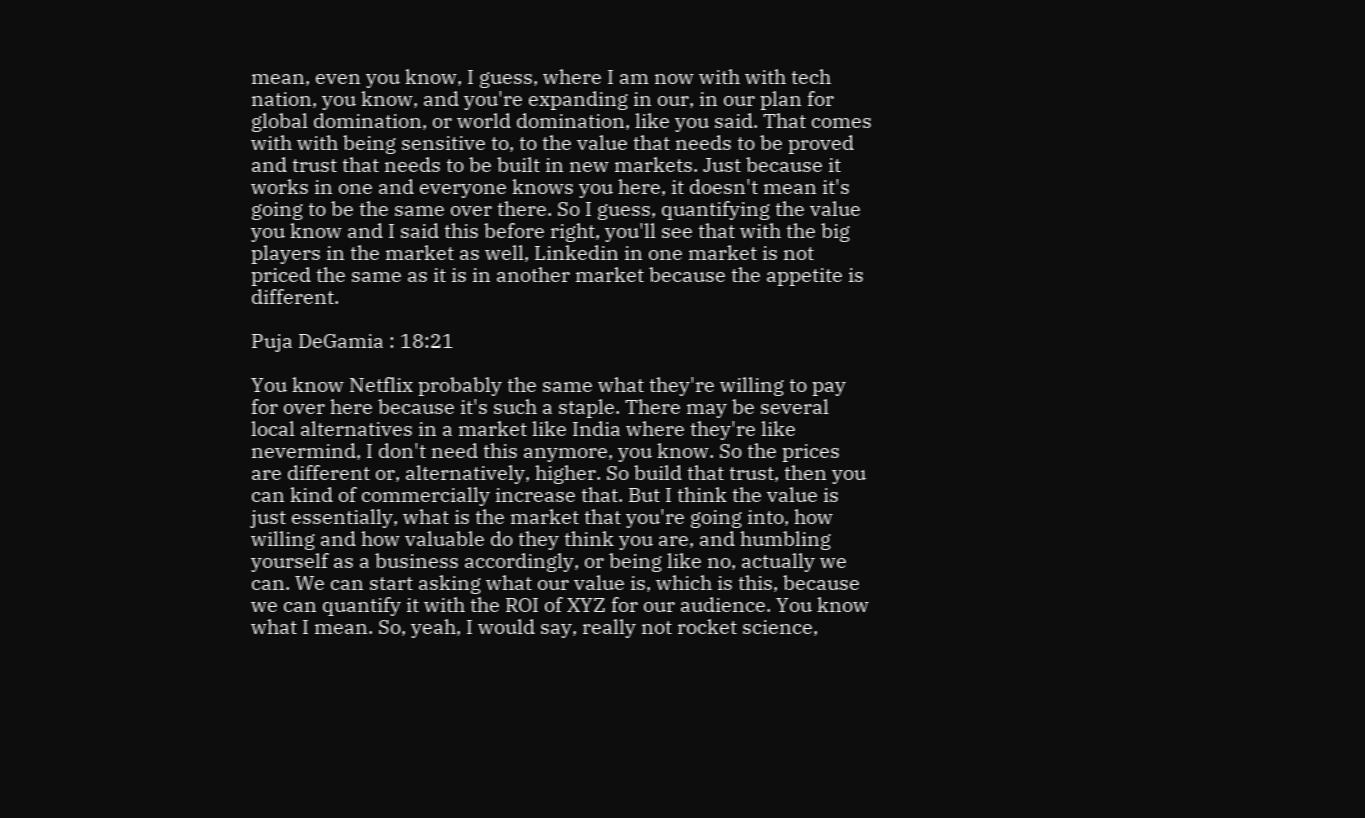mean, even you know, I guess, where I am now with with tech nation, you know, and you're expanding in our, in our plan for global domination, or world domination, like you said. That comes with with being sensitive to, to the value that needs to be proved and trust that needs to be built in new markets. Just because it works in one and everyone knows you here, it doesn't mean it's going to be the same over there. So I guess, quantifying the value you know and I said this before right, you'll see that with the big players in the market as well, Linkedin in one market is not priced the same as it is in another market because the appetite is different.

Puja DeGamia : 18:21

You know Netflix probably the same what they're willing to pay for over here because it's such a staple. There may be several local alternatives in a market like India where they're like nevermind, I don't need this anymore, you know. So the prices are different or, alternatively, higher. So build that trust, then you can kind of commercially increase that. But I think the value is just essentially, what is the market that you're going into, how willing and how valuable do they think you are, and humbling yourself as a business accordingly, or being like no, actually we can. We can start asking what our value is, which is this, because we can quantify it with the ROI of XYZ for our audience. You know what I mean. So, yeah, I would say, really not rocket science,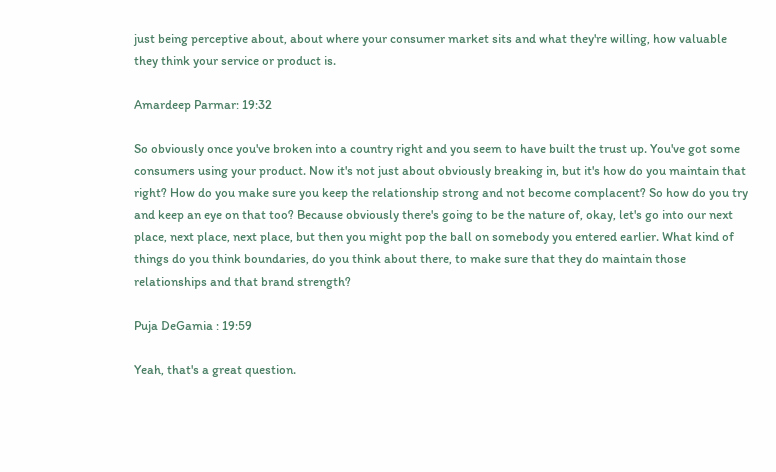just being perceptive about, about where your consumer market sits and what they're willing, how valuable they think your service or product is.

Amardeep Parmar: 19:32

So obviously once you've broken into a country right and you seem to have built the trust up. You've got some consumers using your product. Now it's not just about obviously breaking in, but it's how do you maintain that right? How do you make sure you keep the relationship strong and not become complacent? So how do you try and keep an eye on that too? Because obviously there's going to be the nature of, okay, let's go into our next place, next place, next place, but then you might pop the ball on somebody you entered earlier. What kind of things do you think boundaries, do you think about there, to make sure that they do maintain those relationships and that brand strength?

Puja DeGamia : 19:59

Yeah, that's a great question.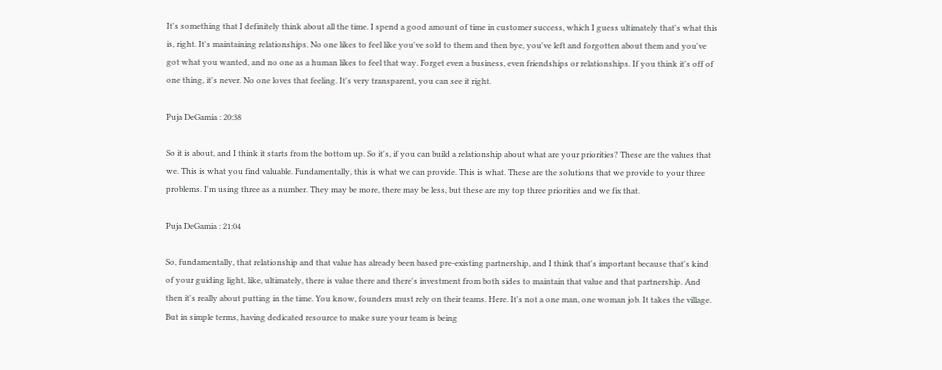It's something that I definitely think about all the time. I spend a good amount of time in customer success, which I guess ultimately that's what this is, right. It's maintaining relationships. No one likes to feel like you've sold to them and then bye, you've left and forgotten about them and you've got what you wanted, and no one as a human likes to feel that way. Forget even a business, even friendships or relationships. If you think it's off of one thing, it's never. No one loves that feeling. It's very transparent, you can see it right.

Puja DeGamia : 20:38

So it is about, and I think it starts from the bottom up. So it's, if you can build a relationship about what are your priorities? These are the values that we. This is what you find valuable. Fundamentally, this is what we can provide. This is what. These are the solutions that we provide to your three problems. I'm using three as a number. They may be more, there may be less, but these are my top three priorities and we fix that.

Puja DeGamia : 21:04

So, fundamentally, that relationship and that value has already been based pre-existing partnership, and I think that's important because that's kind of your guiding light, like, ultimately, there is value there and there's investment from both sides to maintain that value and that partnership. And then it's really about putting in the time. You know, founders must rely on their teams. Here. It's not a one man, one woman job. It takes the village. But in simple terms, having dedicated resource to make sure your team is being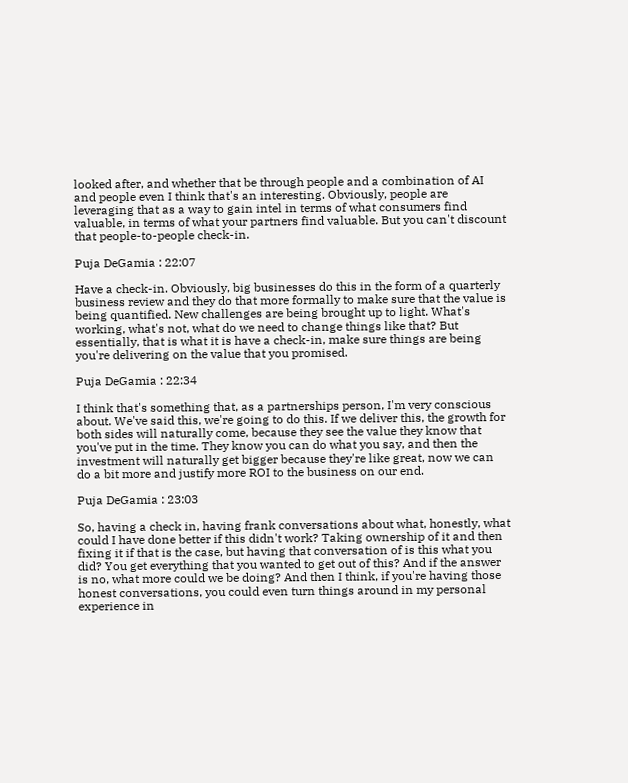looked after, and whether that be through people and a combination of AI and people even I think that's an interesting. Obviously, people are leveraging that as a way to gain intel in terms of what consumers find valuable, in terms of what your partners find valuable. But you can't discount that people-to-people check-in.

Puja DeGamia : 22:07

Have a check-in. Obviously, big businesses do this in the form of a quarterly business review and they do that more formally to make sure that the value is being quantified. New challenges are being brought up to light. What's working, what's not, what do we need to change things like that? But essentially, that is what it is have a check-in, make sure things are being you're delivering on the value that you promised.

Puja DeGamia : 22:34

I think that's something that, as a partnerships person, I'm very conscious about. We've said this, we're going to do this. If we deliver this, the growth for both sides will naturally come, because they see the value they know that you've put in the time. They know you can do what you say, and then the investment will naturally get bigger because they're like great, now we can do a bit more and justify more ROI to the business on our end.

Puja DeGamia : 23:03

So, having a check in, having frank conversations about what, honestly, what could I have done better if this didn't work? Taking ownership of it and then fixing it if that is the case, but having that conversation of is this what you did? You get everything that you wanted to get out of this? And if the answer is no, what more could we be doing? And then I think, if you're having those honest conversations, you could even turn things around in my personal experience in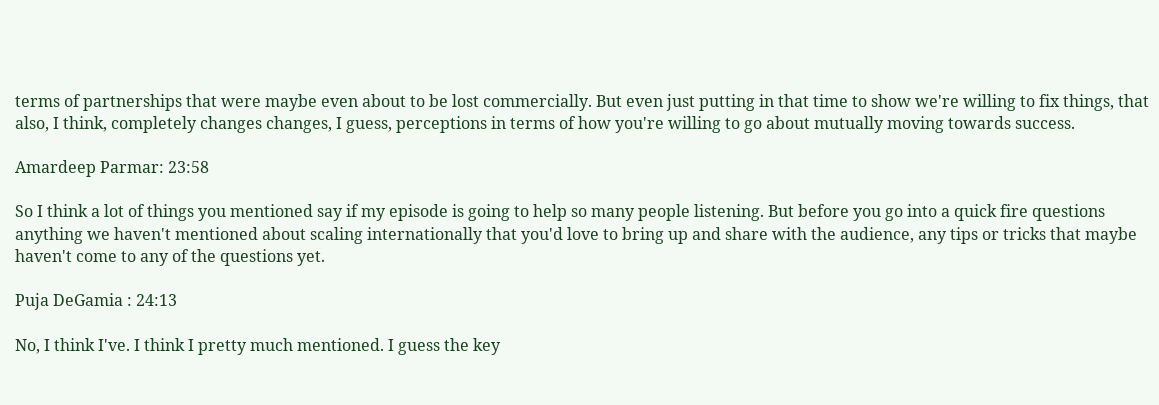terms of partnerships that were maybe even about to be lost commercially. But even just putting in that time to show we're willing to fix things, that also, I think, completely changes changes, I guess, perceptions in terms of how you're willing to go about mutually moving towards success.

Amardeep Parmar: 23:58

So I think a lot of things you mentioned say if my episode is going to help so many people listening. But before you go into a quick fire questions anything we haven't mentioned about scaling internationally that you'd love to bring up and share with the audience, any tips or tricks that maybe haven't come to any of the questions yet.

Puja DeGamia : 24:13

No, I think I've. I think I pretty much mentioned. I guess the key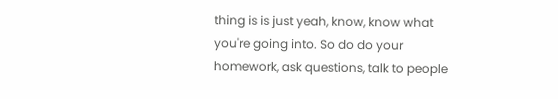thing is is just yeah, know, know what you're going into. So do do your homework, ask questions, talk to people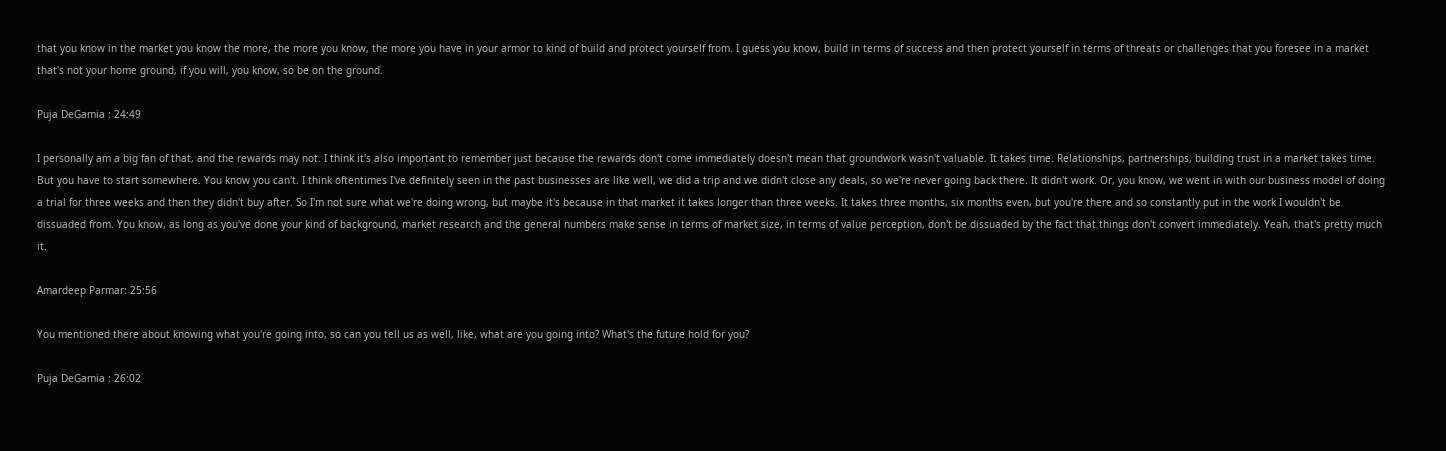that you know in the market you know the more, the more you know, the more you have in your armor to kind of build and protect yourself from. I guess you know, build in terms of success and then protect yourself in terms of threats or challenges that you foresee in a market that's not your home ground, if you will, you know, so be on the ground.

Puja DeGamia : 24:49

I personally am a big fan of that, and the rewards may not. I think it's also important to remember just because the rewards don't come immediately doesn't mean that groundwork wasn't valuable. It takes time. Relationships, partnerships, building trust in a market takes time. But you have to start somewhere. You know you can't. I think oftentimes I've definitely seen in the past businesses are like well, we did a trip and we didn't close any deals, so we're never going back there. It didn't work. Or, you know, we went in with our business model of doing a trial for three weeks and then they didn't buy after. So I'm not sure what we're doing wrong, but maybe it's because in that market it takes longer than three weeks. It takes three months, six months even, but you're there and so constantly put in the work I wouldn't be dissuaded from. You know, as long as you've done your kind of background, market research and the general numbers make sense in terms of market size, in terms of value perception, don't be dissuaded by the fact that things don't convert immediately. Yeah, that's pretty much it.

Amardeep Parmar: 25:56

You mentioned there about knowing what you're going into, so can you tell us as well, like, what are you going into? What's the future hold for you?

Puja DeGamia : 26:02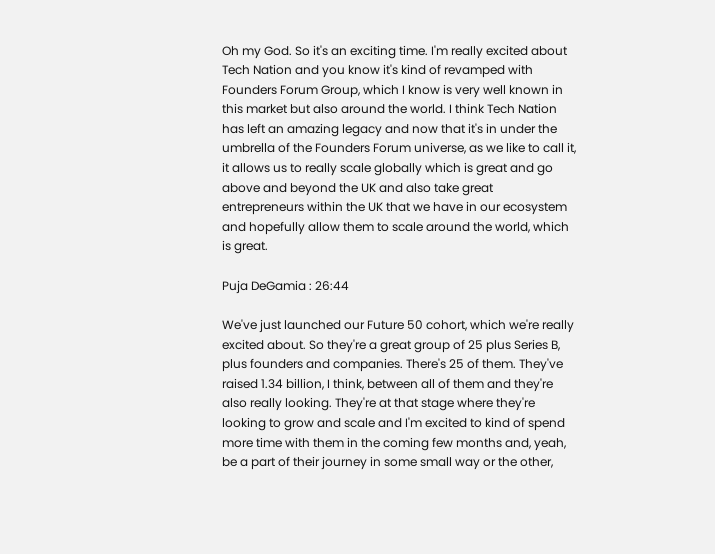Oh my God. So it's an exciting time. I'm really excited about Tech Nation and you know it's kind of revamped with Founders Forum Group, which I know is very well known in this market but also around the world. I think Tech Nation has left an amazing legacy and now that it's in under the umbrella of the Founders Forum universe, as we like to call it, it allows us to really scale globally which is great and go above and beyond the UK and also take great entrepreneurs within the UK that we have in our ecosystem and hopefully allow them to scale around the world, which is great.

Puja DeGamia : 26:44

We've just launched our Future 50 cohort, which we're really excited about. So they're a great group of 25 plus Series B, plus founders and companies. There's 25 of them. They've raised 1.34 billion, I think, between all of them and they're also really looking. They're at that stage where they're looking to grow and scale and I'm excited to kind of spend more time with them in the coming few months and, yeah, be a part of their journey in some small way or the other,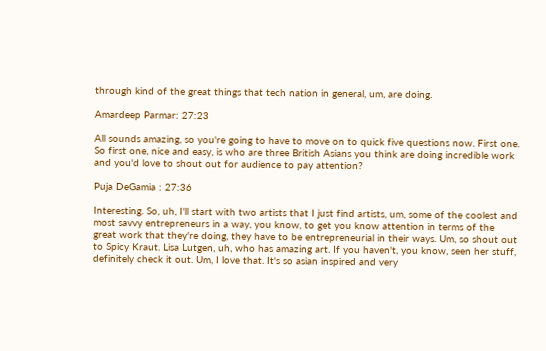through kind of the great things that tech nation in general, um, are doing.

Amardeep Parmar: 27:23

All sounds amazing, so you're going to have to move on to quick five questions now. First one. So first one, nice and easy, is who are three British Asians you think are doing incredible work and you'd love to shout out for audience to pay attention?

Puja DeGamia : 27:36

Interesting. So, uh, I'll start with two artists that I just find artists, um, some of the coolest and most savvy entrepreneurs in a way, you know, to get you know attention in terms of the great work that they're doing, they have to be entrepreneurial in their ways. Um, so shout out to Spicy Kraut. Lisa Lutgen, uh, who has amazing art. If you haven't, you know, seen her stuff, definitely check it out. Um, I love that. It's so asian inspired and very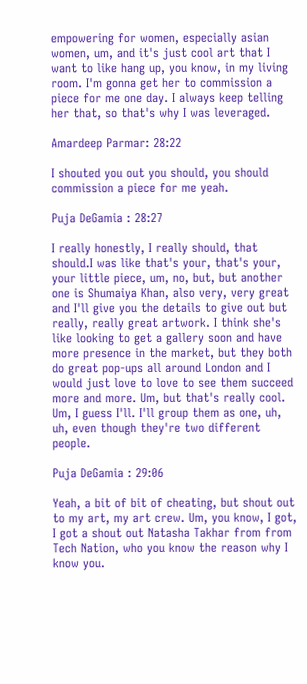empowering for women, especially asian women, um, and it's just cool art that I want to like hang up, you know, in my living room. I'm gonna get her to commission a piece for me one day. I always keep telling her that, so that's why I was leveraged.

Amardeep Parmar: 28:22

I shouted you out you should, you should commission a piece for me yeah.

Puja DeGamia : 28:27

I really honestly, I really should, that should.I was like that's your, that's your, your little piece, um, no, but, but another one is Shumaiya Khan, also very, very great and I'll give you the details to give out but really, really great artwork. I think she's like looking to get a gallery soon and have more presence in the market, but they both do great pop-ups all around London and I would just love to love to see them succeed more and more. Um, but that's really cool. Um, I guess I'll. I'll group them as one, uh, uh, even though they're two different people.

Puja DeGamia : 29:06

Yeah, a bit of bit of cheating, but shout out to my art, my art crew. Um, you know, I got, I got a shout out Natasha Takhar from from Tech Nation, who you know the reason why I know you.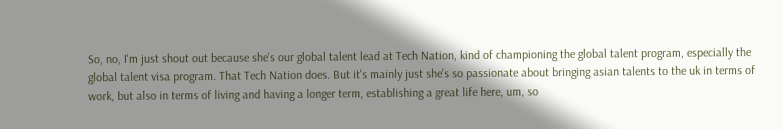So, no, I'm just shout out because she's our global talent lead at Tech Nation, kind of championing the global talent program, especially the global talent visa program. That Tech Nation does. But it's mainly just she's so passionate about bringing asian talents to the uk in terms of work, but also in terms of living and having a longer term, establishing a great life here, um, so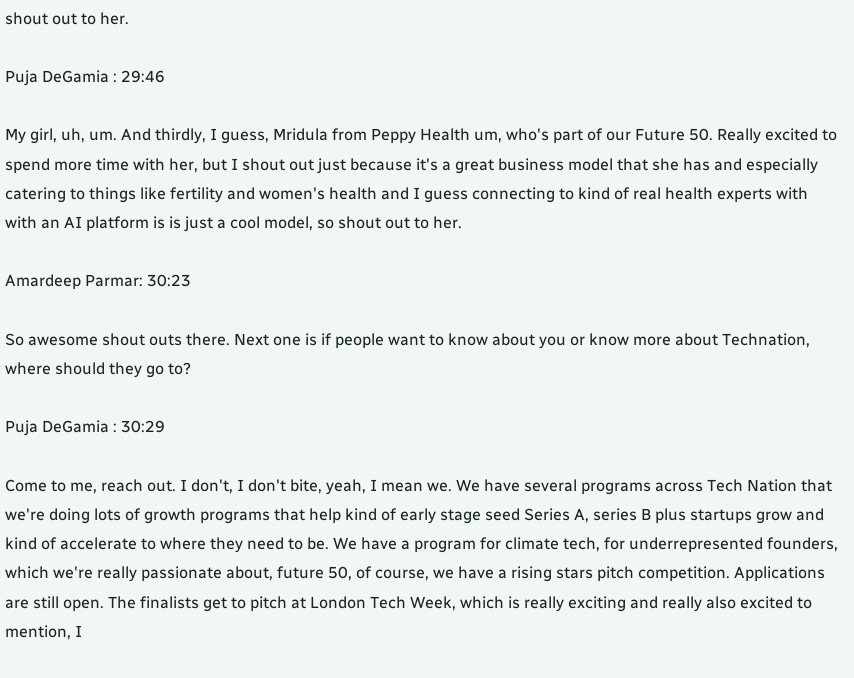shout out to her.

Puja DeGamia : 29:46

My girl, uh, um. And thirdly, I guess, Mridula from Peppy Health um, who's part of our Future 50. Really excited to spend more time with her, but I shout out just because it's a great business model that she has and especially catering to things like fertility and women's health and I guess connecting to kind of real health experts with with an AI platform is is just a cool model, so shout out to her.

Amardeep Parmar: 30:23

So awesome shout outs there. Next one is if people want to know about you or know more about Technation, where should they go to?

Puja DeGamia : 30:29

Come to me, reach out. I don't, I don't bite, yeah, I mean we. We have several programs across Tech Nation that we're doing lots of growth programs that help kind of early stage seed Series A, series B plus startups grow and kind of accelerate to where they need to be. We have a program for climate tech, for underrepresented founders, which we're really passionate about, future 50, of course, we have a rising stars pitch competition. Applications are still open. The finalists get to pitch at London Tech Week, which is really exciting and really also excited to mention, I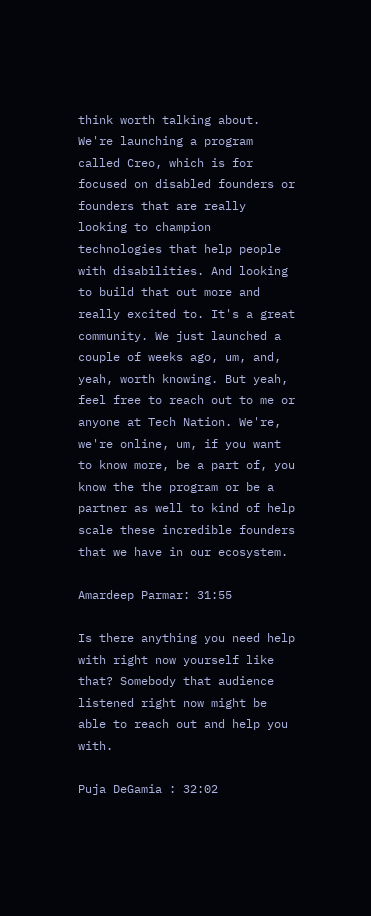think worth talking about. We're launching a program called Creo, which is for focused on disabled founders or founders that are really looking to champion technologies that help people with disabilities. And looking to build that out more and really excited to. It's a great community. We just launched a couple of weeks ago, um, and, yeah, worth knowing. But yeah, feel free to reach out to me or anyone at Tech Nation. We're, we're online, um, if you want to know more, be a part of, you know the the program or be a partner as well to kind of help scale these incredible founders that we have in our ecosystem.

Amardeep Parmar: 31:55

Is there anything you need help with right now yourself like that? Somebody that audience listened right now might be able to reach out and help you with.

Puja DeGamia : 32:02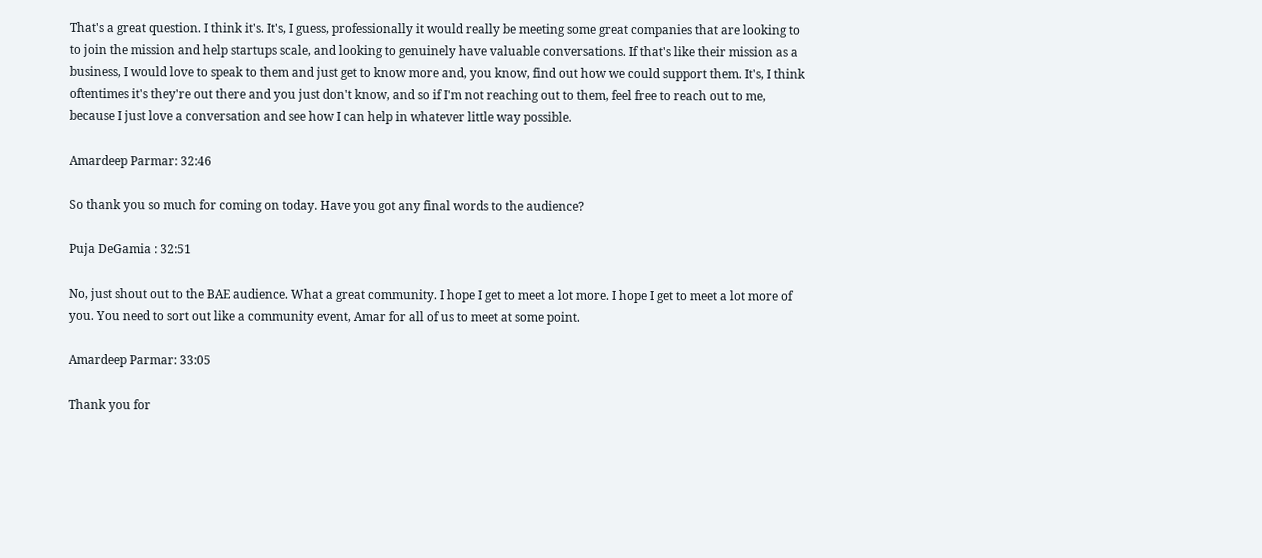That's a great question. I think it's. It's, I guess, professionally it would really be meeting some great companies that are looking to to join the mission and help startups scale, and looking to genuinely have valuable conversations. If that's like their mission as a business, I would love to speak to them and just get to know more and, you know, find out how we could support them. It's, I think oftentimes it's they're out there and you just don't know, and so if I'm not reaching out to them, feel free to reach out to me, because I just love a conversation and see how I can help in whatever little way possible.

Amardeep Parmar: 32:46

So thank you so much for coming on today. Have you got any final words to the audience?

Puja DeGamia : 32:51

No, just shout out to the BAE audience. What a great community. I hope I get to meet a lot more. I hope I get to meet a lot more of you. You need to sort out like a community event, Amar for all of us to meet at some point.

Amardeep Parmar: 33:05

Thank you for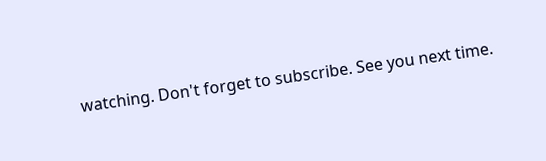watching. Don't forget to subscribe. See you next time.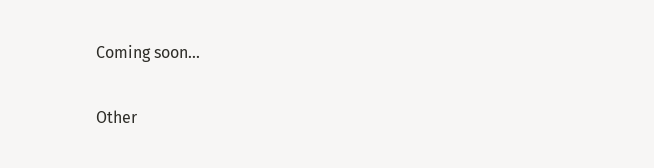Coming soon...

Other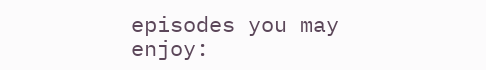episodes you may enjoy: